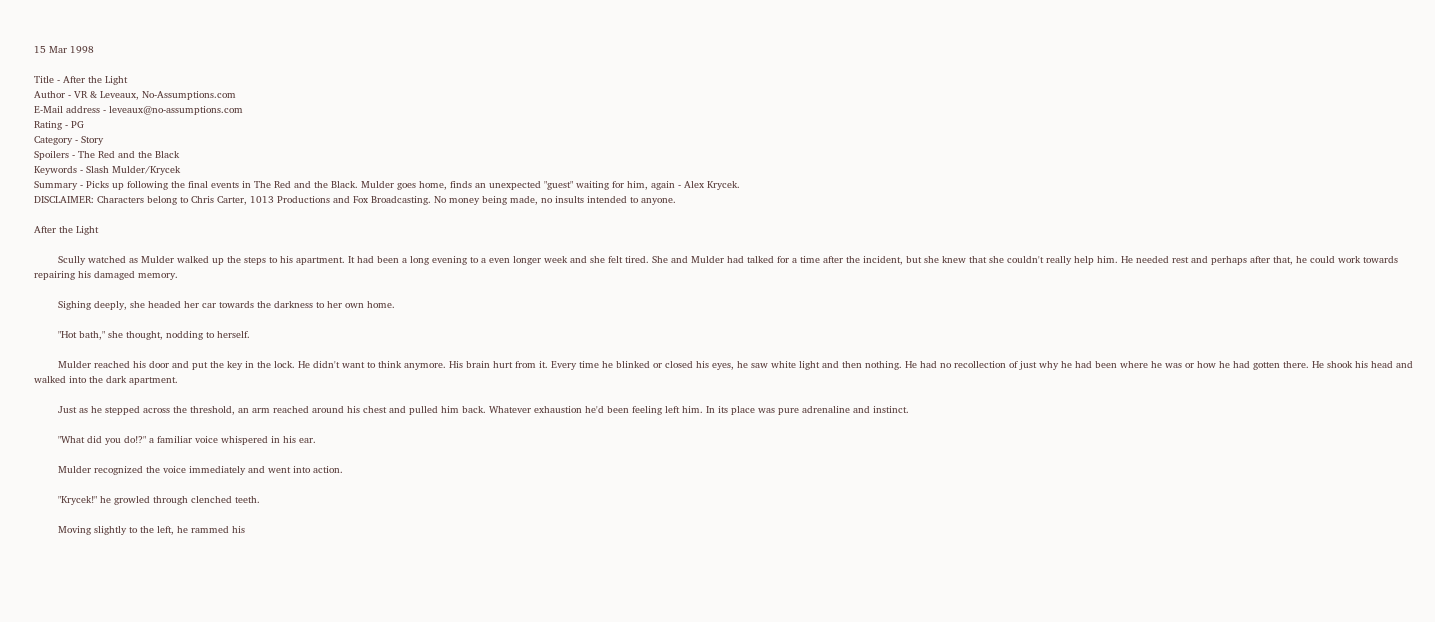15 Mar 1998

Title - After the Light
Author - VR & Leveaux, No-Assumptions.com
E-Mail address - leveaux@no-assumptions.com
Rating - PG
Category - Story
Spoilers - The Red and the Black
Keywords - Slash Mulder/Krycek
Summary - Picks up following the final events in The Red and the Black. Mulder goes home, finds an unexpected "guest" waiting for him, again - Alex Krycek.
DISCLAIMER: Characters belong to Chris Carter, 1013 Productions and Fox Broadcasting. No money being made, no insults intended to anyone.

After the Light

        Scully watched as Mulder walked up the steps to his apartment. It had been a long evening to a even longer week and she felt tired. She and Mulder had talked for a time after the incident, but she knew that she couldn't really help him. He needed rest and perhaps after that, he could work towards repairing his damaged memory.

        Sighing deeply, she headed her car towards the darkness to her own home.

        "Hot bath," she thought, nodding to herself.

        Mulder reached his door and put the key in the lock. He didn't want to think anymore. His brain hurt from it. Every time he blinked or closed his eyes, he saw white light and then nothing. He had no recollection of just why he had been where he was or how he had gotten there. He shook his head and walked into the dark apartment.

        Just as he stepped across the threshold, an arm reached around his chest and pulled him back. Whatever exhaustion he'd been feeling left him. In its place was pure adrenaline and instinct.

        "What did you do!?" a familiar voice whispered in his ear.

        Mulder recognized the voice immediately and went into action.

        "Krycek!" he growled through clenched teeth.

        Moving slightly to the left, he rammed his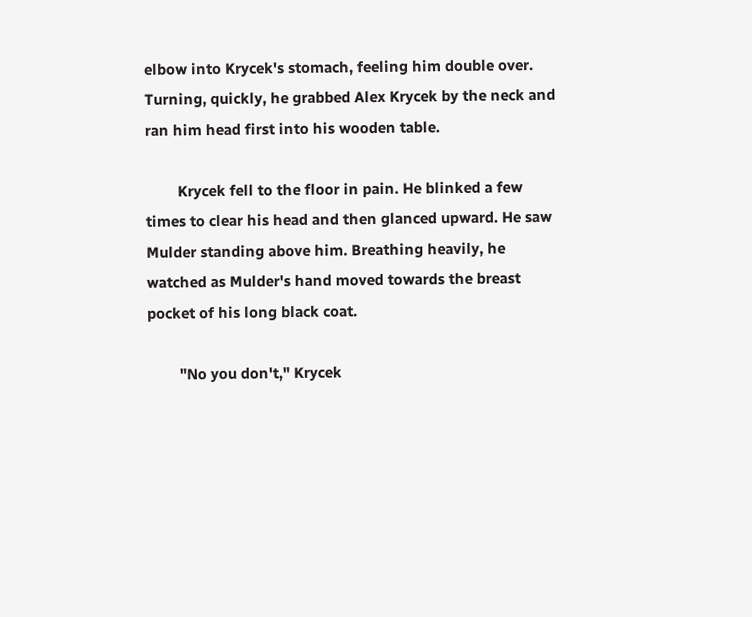elbow into Krycek's stomach, feeling him double over. Turning, quickly, he grabbed Alex Krycek by the neck and ran him head first into his wooden table.

        Krycek fell to the floor in pain. He blinked a few times to clear his head and then glanced upward. He saw Mulder standing above him. Breathing heavily, he watched as Mulder's hand moved towards the breast pocket of his long black coat.

        "No you don't," Krycek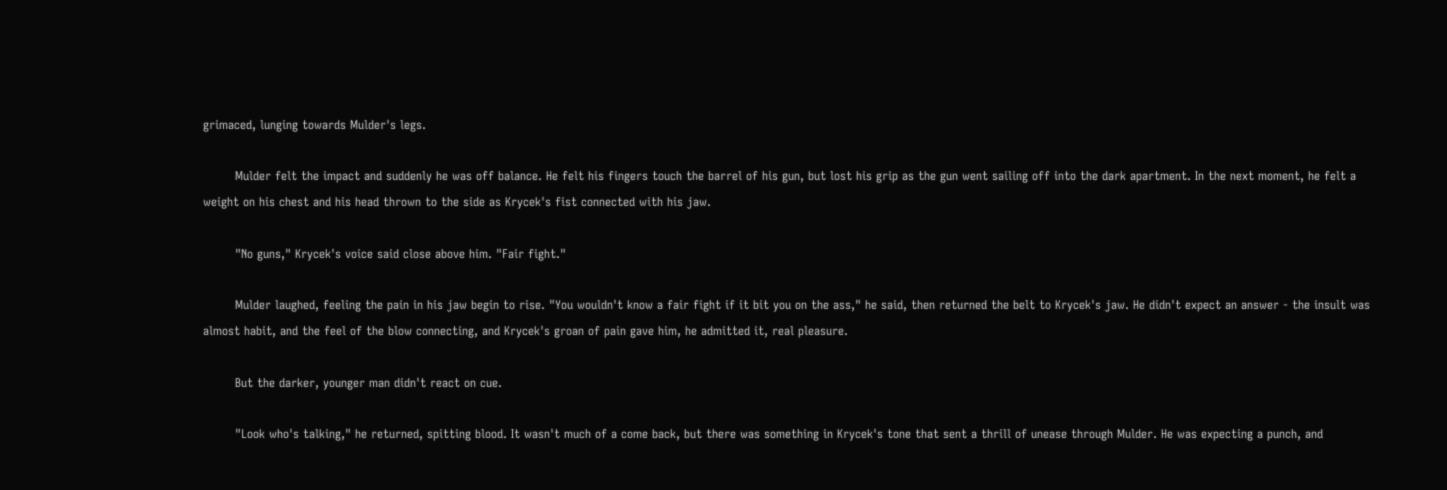grimaced, lunging towards Mulder's legs.

        Mulder felt the impact and suddenly he was off balance. He felt his fingers touch the barrel of his gun, but lost his grip as the gun went sailing off into the dark apartment. In the next moment, he felt a weight on his chest and his head thrown to the side as Krycek's fist connected with his jaw.

        "No guns," Krycek's voice said close above him. "Fair fight."

        Mulder laughed, feeling the pain in his jaw begin to rise. "You wouldn't know a fair fight if it bit you on the ass," he said, then returned the belt to Krycek's jaw. He didn't expect an answer - the insult was almost habit, and the feel of the blow connecting, and Krycek's groan of pain gave him, he admitted it, real pleasure.

        But the darker, younger man didn't react on cue.

        "Look who's talking," he returned, spitting blood. It wasn't much of a come back, but there was something in Krycek's tone that sent a thrill of unease through Mulder. He was expecting a punch, and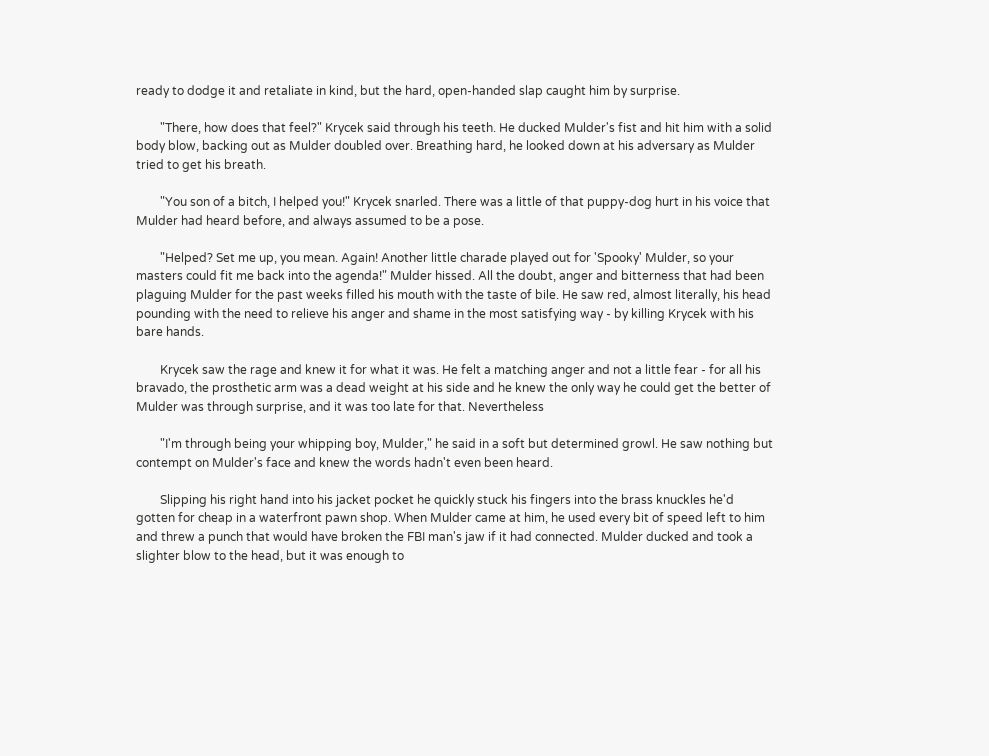ready to dodge it and retaliate in kind, but the hard, open-handed slap caught him by surprise.

        "There, how does that feel?" Krycek said through his teeth. He ducked Mulder's fist and hit him with a solid body blow, backing out as Mulder doubled over. Breathing hard, he looked down at his adversary as Mulder tried to get his breath.

        "You son of a bitch, I helped you!" Krycek snarled. There was a little of that puppy-dog hurt in his voice that Mulder had heard before, and always assumed to be a pose.

        "Helped? Set me up, you mean. Again! Another little charade played out for 'Spooky' Mulder, so your masters could fit me back into the agenda!" Mulder hissed. All the doubt, anger and bitterness that had been plaguing Mulder for the past weeks filled his mouth with the taste of bile. He saw red, almost literally, his head pounding with the need to relieve his anger and shame in the most satisfying way - by killing Krycek with his bare hands.

        Krycek saw the rage and knew it for what it was. He felt a matching anger and not a little fear - for all his bravado, the prosthetic arm was a dead weight at his side and he knew the only way he could get the better of Mulder was through surprise, and it was too late for that. Nevertheless

        "I'm through being your whipping boy, Mulder," he said in a soft but determined growl. He saw nothing but contempt on Mulder's face and knew the words hadn't even been heard.

        Slipping his right hand into his jacket pocket he quickly stuck his fingers into the brass knuckles he'd gotten for cheap in a waterfront pawn shop. When Mulder came at him, he used every bit of speed left to him and threw a punch that would have broken the FBI man's jaw if it had connected. Mulder ducked and took a slighter blow to the head, but it was enough to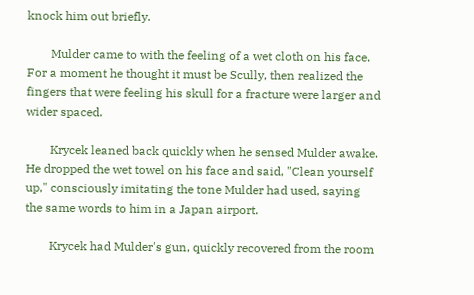knock him out briefly.

        Mulder came to with the feeling of a wet cloth on his face. For a moment he thought it must be Scully, then realized the fingers that were feeling his skull for a fracture were larger and wider spaced.

        Krycek leaned back quickly when he sensed Mulder awake. He dropped the wet towel on his face and said, "Clean yourself up," consciously imitating the tone Mulder had used, saying the same words to him in a Japan airport.

        Krycek had Mulder's gun, quickly recovered from the room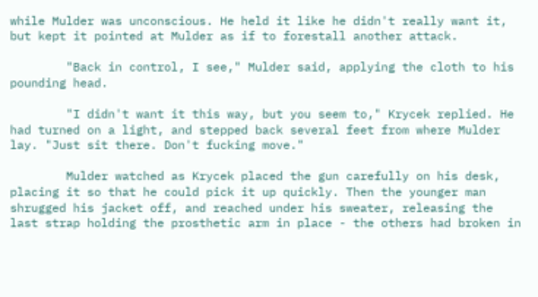while Mulder was unconscious. He held it like he didn't really want it, but kept it pointed at Mulder as if to forestall another attack.

        "Back in control, I see," Mulder said, applying the cloth to his pounding head.

        "I didn't want it this way, but you seem to," Krycek replied. He had turned on a light, and stepped back several feet from where Mulder lay. "Just sit there. Don't fucking move."

        Mulder watched as Krycek placed the gun carefully on his desk, placing it so that he could pick it up quickly. Then the younger man shrugged his jacket off, and reached under his sweater, releasing the last strap holding the prosthetic arm in place - the others had broken in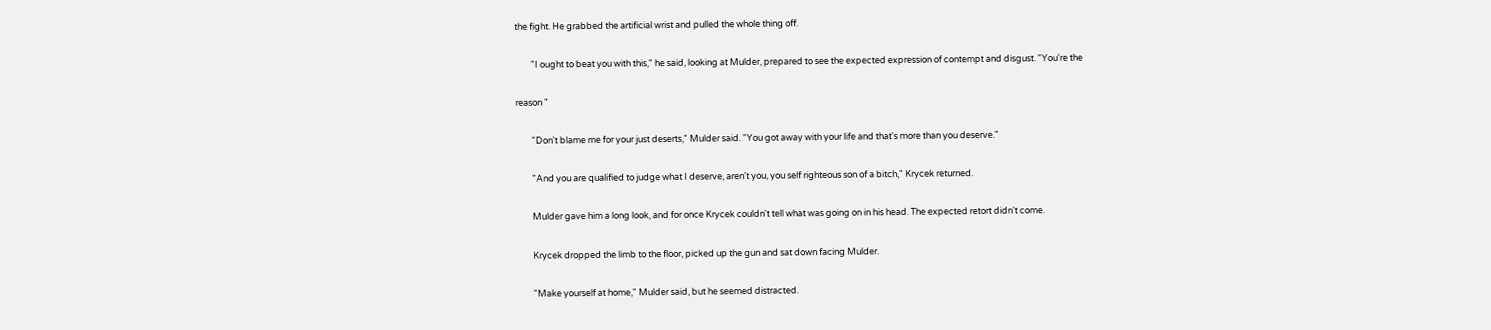the fight. He grabbed the artificial wrist and pulled the whole thing off.

        "I ought to beat you with this," he said, looking at Mulder, prepared to see the expected expression of contempt and disgust. "You're the

reason "

        "Don't blame me for your just deserts," Mulder said. "You got away with your life and that's more than you deserve."

        "And you are qualified to judge what I deserve, aren't you, you self righteous son of a bitch," Krycek returned.

        Mulder gave him a long look, and for once Krycek couldn't tell what was going on in his head. The expected retort didn't come.

        Krycek dropped the limb to the floor, picked up the gun and sat down facing Mulder.

        "Make yourself at home," Mulder said, but he seemed distracted.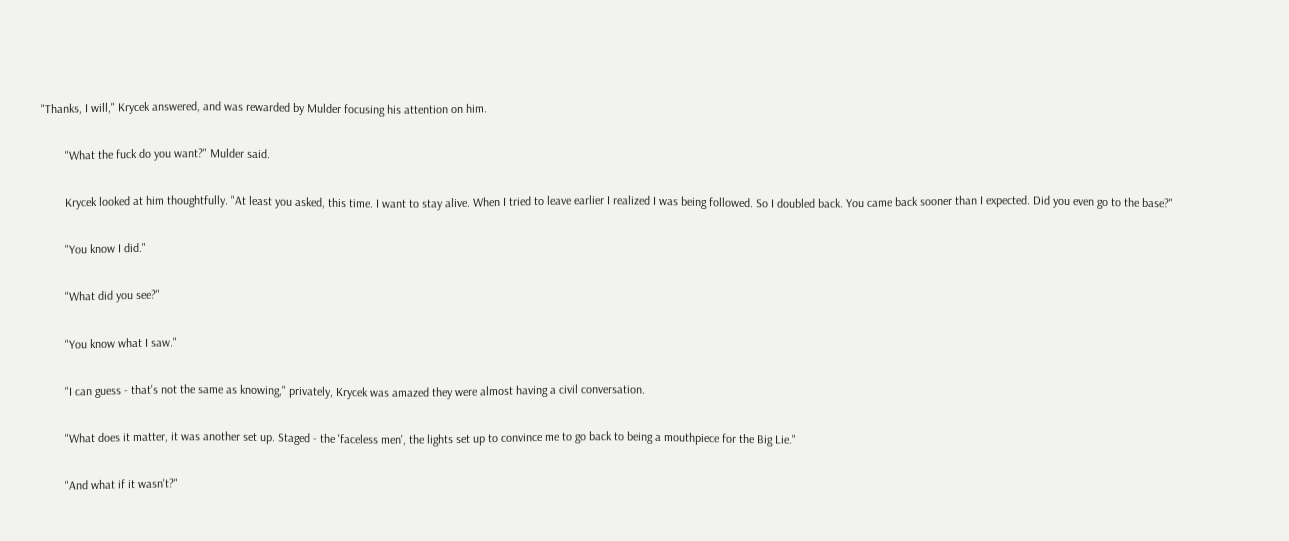"Thanks, I will," Krycek answered, and was rewarded by Mulder focusing his attention on him.

        "What the fuck do you want?" Mulder said.

        Krycek looked at him thoughtfully. "At least you asked, this time. I want to stay alive. When I tried to leave earlier I realized I was being followed. So I doubled back. You came back sooner than I expected. Did you even go to the base?"

        "You know I did."

        "What did you see?"

        "You know what I saw."

        "I can guess - that's not the same as knowing," privately, Krycek was amazed they were almost having a civil conversation.

        "What does it matter, it was another set up. Staged - the 'faceless men', the lights set up to convince me to go back to being a mouthpiece for the Big Lie."

        "And what if it wasn't?"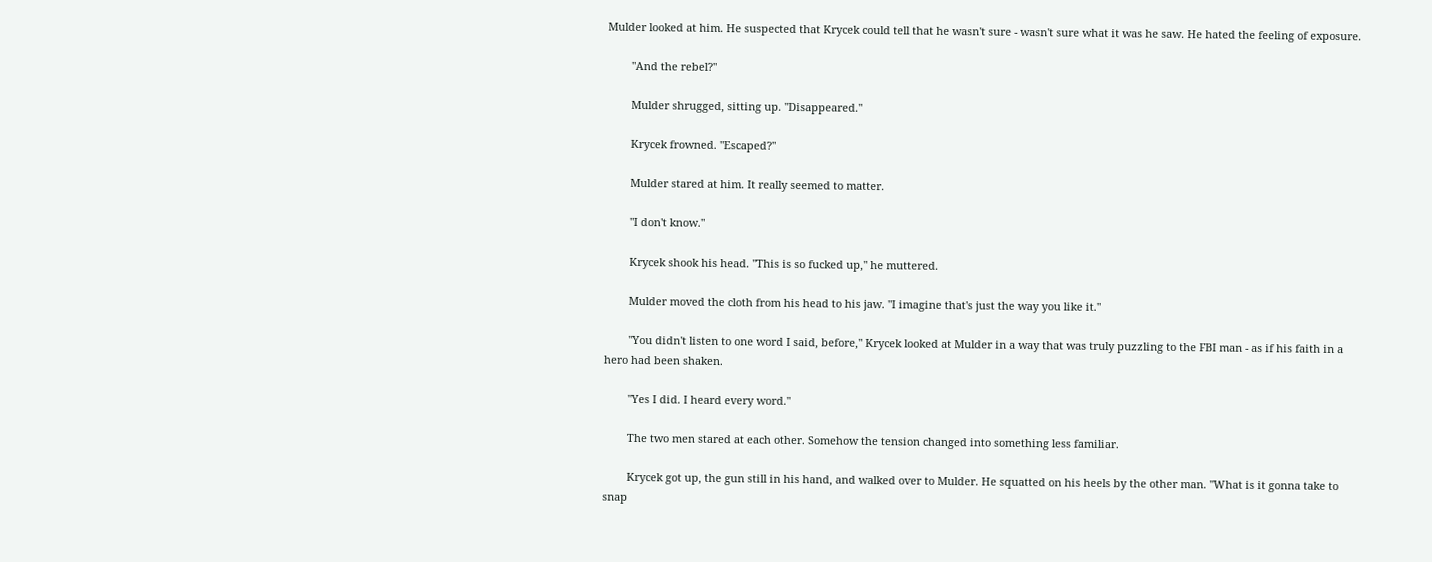Mulder looked at him. He suspected that Krycek could tell that he wasn't sure - wasn't sure what it was he saw. He hated the feeling of exposure.

        "And the rebel?"

        Mulder shrugged, sitting up. "Disappeared."

        Krycek frowned. "Escaped?"

        Mulder stared at him. It really seemed to matter.

        "I don't know."

        Krycek shook his head. "This is so fucked up," he muttered.

        Mulder moved the cloth from his head to his jaw. "I imagine that's just the way you like it."

        "You didn't listen to one word I said, before," Krycek looked at Mulder in a way that was truly puzzling to the FBI man - as if his faith in a hero had been shaken.

        "Yes I did. I heard every word."

        The two men stared at each other. Somehow the tension changed into something less familiar.

        Krycek got up, the gun still in his hand, and walked over to Mulder. He squatted on his heels by the other man. "What is it gonna take to snap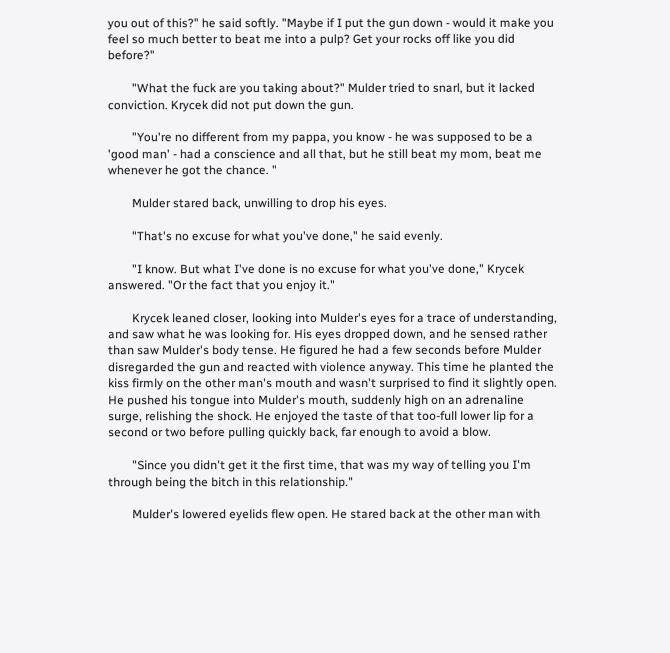you out of this?" he said softly. "Maybe if I put the gun down - would it make you feel so much better to beat me into a pulp? Get your rocks off like you did before?"

        "What the fuck are you taking about?" Mulder tried to snarl, but it lacked conviction. Krycek did not put down the gun.

        "You're no different from my pappa, you know - he was supposed to be a 'good man' - had a conscience and all that, but he still beat my mom, beat me whenever he got the chance. "

        Mulder stared back, unwilling to drop his eyes.

        "That's no excuse for what you've done," he said evenly.

        "I know. But what I've done is no excuse for what you've done," Krycek answered. "Or the fact that you enjoy it."

        Krycek leaned closer, looking into Mulder's eyes for a trace of understanding, and saw what he was looking for. His eyes dropped down, and he sensed rather than saw Mulder's body tense. He figured he had a few seconds before Mulder disregarded the gun and reacted with violence anyway. This time he planted the kiss firmly on the other man's mouth and wasn't surprised to find it slightly open. He pushed his tongue into Mulder's mouth, suddenly high on an adrenaline surge, relishing the shock. He enjoyed the taste of that too-full lower lip for a second or two before pulling quickly back, far enough to avoid a blow.

        "Since you didn't get it the first time, that was my way of telling you I'm through being the bitch in this relationship."

        Mulder's lowered eyelids flew open. He stared back at the other man with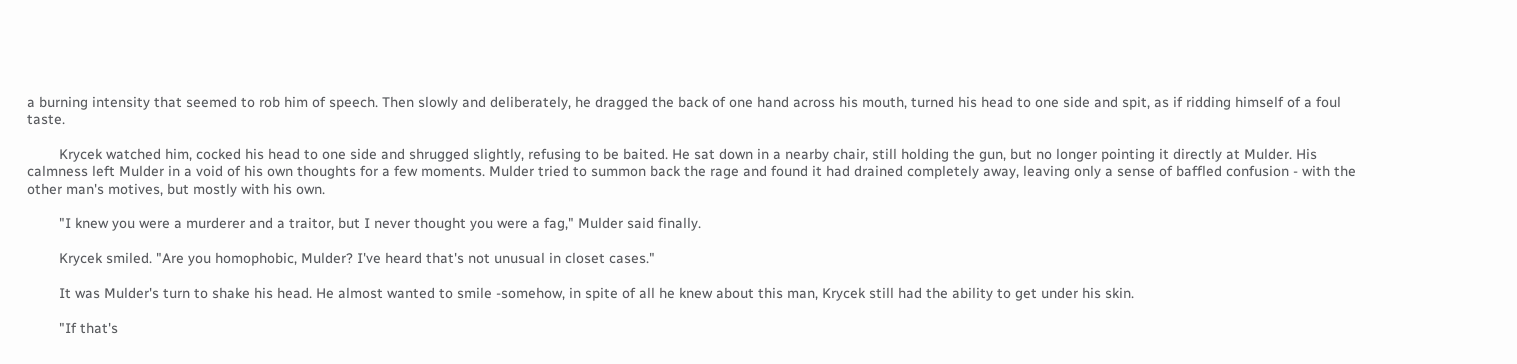a burning intensity that seemed to rob him of speech. Then slowly and deliberately, he dragged the back of one hand across his mouth, turned his head to one side and spit, as if ridding himself of a foul taste.

        Krycek watched him, cocked his head to one side and shrugged slightly, refusing to be baited. He sat down in a nearby chair, still holding the gun, but no longer pointing it directly at Mulder. His calmness left Mulder in a void of his own thoughts for a few moments. Mulder tried to summon back the rage and found it had drained completely away, leaving only a sense of baffled confusion - with the other man's motives, but mostly with his own.

        "I knew you were a murderer and a traitor, but I never thought you were a fag," Mulder said finally.

        Krycek smiled. "Are you homophobic, Mulder? I've heard that's not unusual in closet cases."

        It was Mulder's turn to shake his head. He almost wanted to smile -somehow, in spite of all he knew about this man, Krycek still had the ability to get under his skin.

        "If that's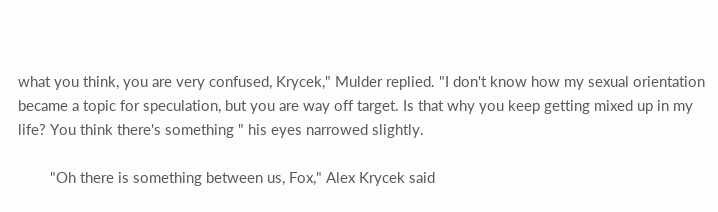what you think, you are very confused, Krycek," Mulder replied. "I don't know how my sexual orientation became a topic for speculation, but you are way off target. Is that why you keep getting mixed up in my life? You think there's something " his eyes narrowed slightly.

        "Oh there is something between us, Fox," Alex Krycek said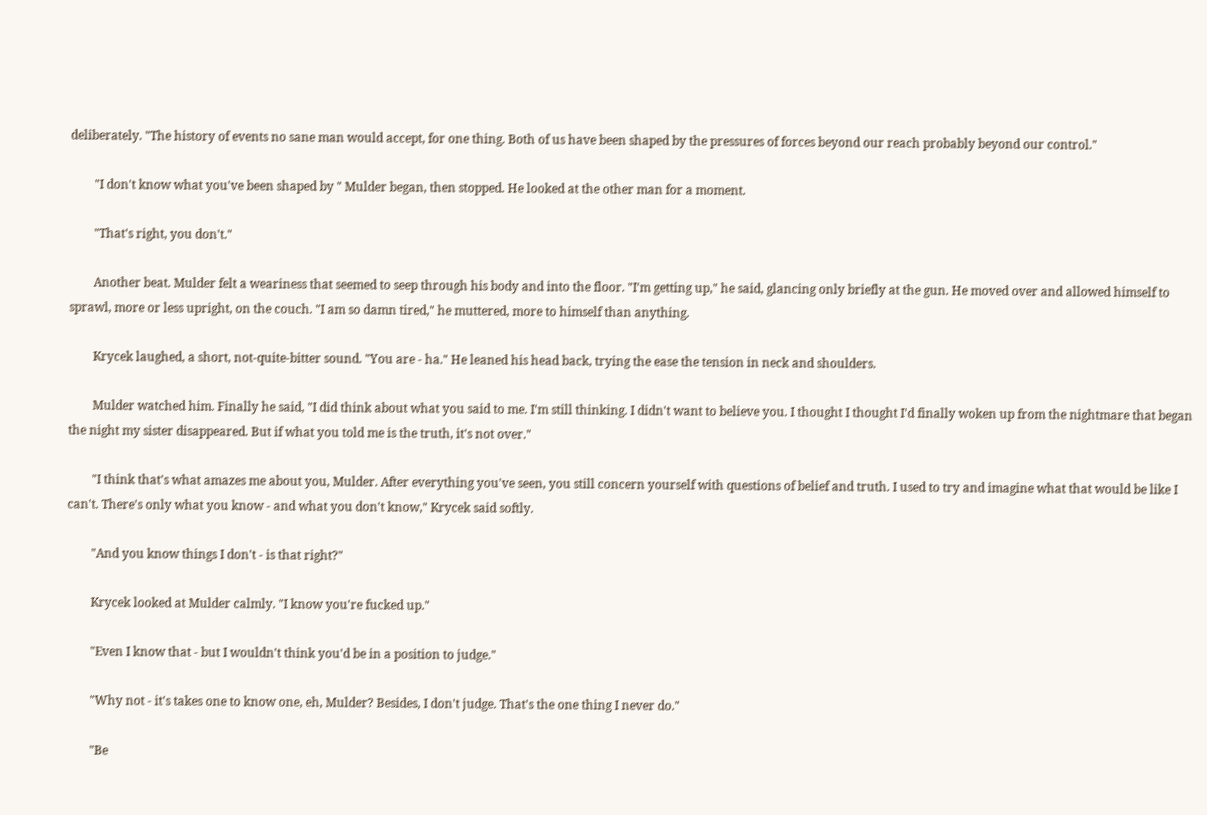deliberately. "The history of events no sane man would accept, for one thing. Both of us have been shaped by the pressures of forces beyond our reach probably beyond our control."

        "I don't know what you've been shaped by " Mulder began, then stopped. He looked at the other man for a moment.

        "That's right, you don't."

        Another beat. Mulder felt a weariness that seemed to seep through his body and into the floor. "I'm getting up," he said, glancing only briefly at the gun. He moved over and allowed himself to sprawl, more or less upright, on the couch. "I am so damn tired," he muttered, more to himself than anything.

        Krycek laughed, a short, not-quite-bitter sound. "You are - ha." He leaned his head back, trying the ease the tension in neck and shoulders.

        Mulder watched him. Finally he said, "I did think about what you said to me. I'm still thinking. I didn't want to believe you. I thought I thought I'd finally woken up from the nightmare that began the night my sister disappeared. But if what you told me is the truth, it's not over."

        "I think that's what amazes me about you, Mulder. After everything you've seen, you still concern yourself with questions of belief and truth. I used to try and imagine what that would be like I can't. There's only what you know - and what you don't know," Krycek said softly.

        "And you know things I don't - is that right?"

        Krycek looked at Mulder calmly. "I know you're fucked up."

        "Even I know that - but I wouldn't think you'd be in a position to judge."

        "Why not - it's takes one to know one, eh, Mulder? Besides, I don't judge. That's the one thing I never do."

        "Be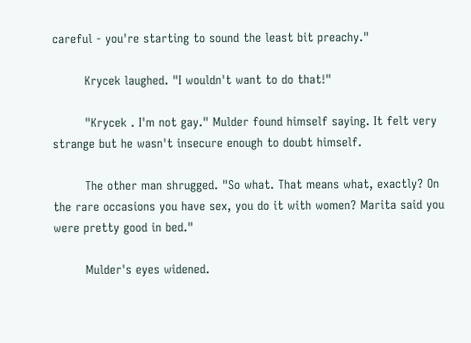careful - you're starting to sound the least bit preachy."

        Krycek laughed. "I wouldn't want to do that!"

        "Krycek . I'm not gay." Mulder found himself saying. It felt very strange but he wasn't insecure enough to doubt himself.

        The other man shrugged. "So what. That means what, exactly? On the rare occasions you have sex, you do it with women? Marita said you were pretty good in bed."

        Mulder's eyes widened.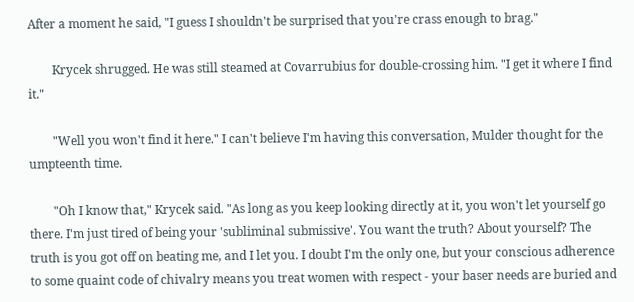After a moment he said, "I guess I shouldn't be surprised that you're crass enough to brag."

        Krycek shrugged. He was still steamed at Covarrubius for double-crossing him. "I get it where I find it."

        "Well you won't find it here." I can't believe I'm having this conversation, Mulder thought for the umpteenth time.

        "Oh I know that," Krycek said. "As long as you keep looking directly at it, you won't let yourself go there. I'm just tired of being your 'subliminal submissive'. You want the truth? About yourself? The truth is you got off on beating me, and I let you. I doubt I'm the only one, but your conscious adherence to some quaint code of chivalry means you treat women with respect - your baser needs are buried and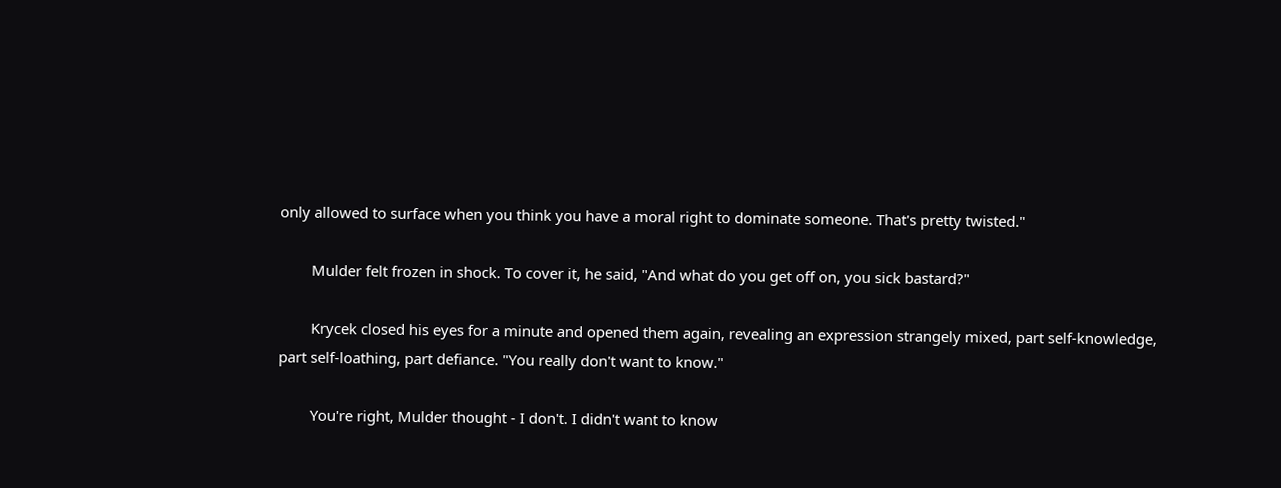only allowed to surface when you think you have a moral right to dominate someone. That's pretty twisted."

        Mulder felt frozen in shock. To cover it, he said, "And what do you get off on, you sick bastard?"

        Krycek closed his eyes for a minute and opened them again, revealing an expression strangely mixed, part self-knowledge, part self-loathing, part defiance. "You really don't want to know."

        You're right, Mulder thought - I don't. I didn't want to know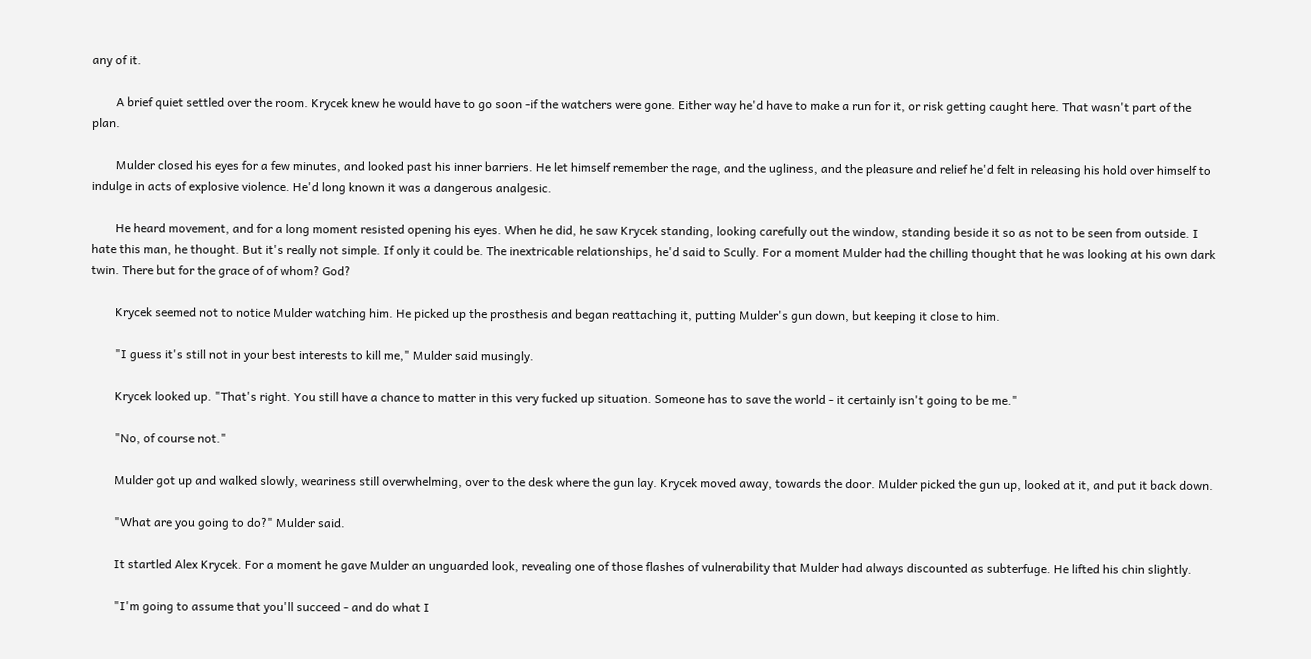any of it.

        A brief quiet settled over the room. Krycek knew he would have to go soon -if the watchers were gone. Either way he'd have to make a run for it, or risk getting caught here. That wasn't part of the plan.

        Mulder closed his eyes for a few minutes, and looked past his inner barriers. He let himself remember the rage, and the ugliness, and the pleasure and relief he'd felt in releasing his hold over himself to indulge in acts of explosive violence. He'd long known it was a dangerous analgesic.

        He heard movement, and for a long moment resisted opening his eyes. When he did, he saw Krycek standing, looking carefully out the window, standing beside it so as not to be seen from outside. I hate this man, he thought. But it's really not simple. If only it could be. The inextricable relationships, he'd said to Scully. For a moment Mulder had the chilling thought that he was looking at his own dark twin. There but for the grace of of whom? God?

        Krycek seemed not to notice Mulder watching him. He picked up the prosthesis and began reattaching it, putting Mulder's gun down, but keeping it close to him.

        "I guess it's still not in your best interests to kill me," Mulder said musingly.

        Krycek looked up. "That's right. You still have a chance to matter in this very fucked up situation. Someone has to save the world - it certainly isn't going to be me."

        "No, of course not."

        Mulder got up and walked slowly, weariness still overwhelming, over to the desk where the gun lay. Krycek moved away, towards the door. Mulder picked the gun up, looked at it, and put it back down.

        "What are you going to do?" Mulder said.

        It startled Alex Krycek. For a moment he gave Mulder an unguarded look, revealing one of those flashes of vulnerability that Mulder had always discounted as subterfuge. He lifted his chin slightly.

        "I'm going to assume that you'll succeed - and do what I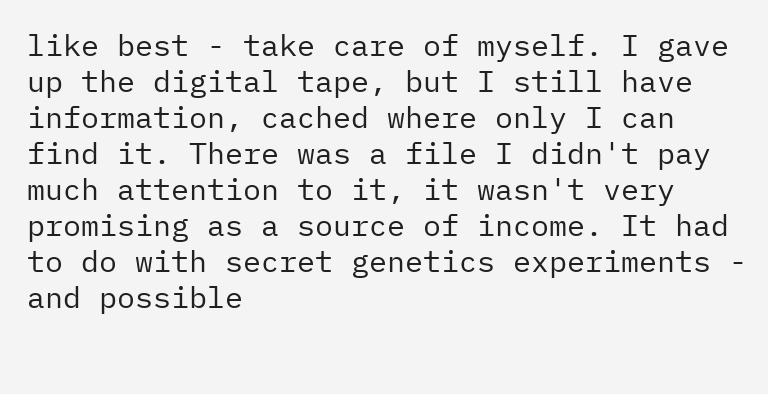like best - take care of myself. I gave up the digital tape, but I still have information, cached where only I can find it. There was a file I didn't pay much attention to it, it wasn't very promising as a source of income. It had to do with secret genetics experiments - and possible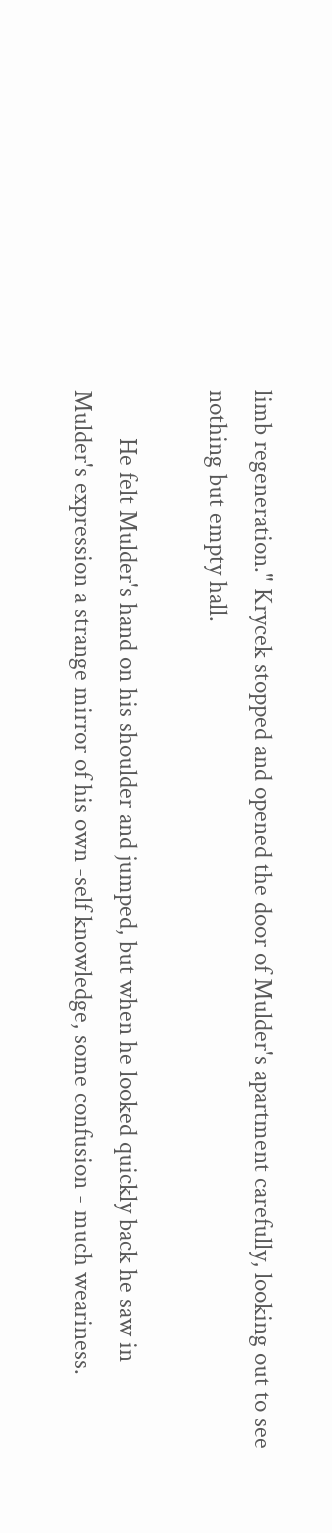limb regeneration." Krycek stopped and opened the door of Mulder's apartment carefully, looking out to see nothing but empty hall.

        He felt Mulder's hand on his shoulder and jumped, but when he looked quickly back he saw in Mulder's expression a strange mirror of his own -self knowledge, some confusion - much weariness.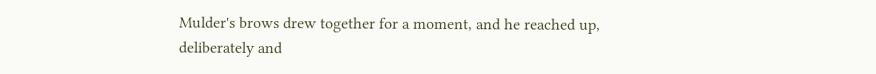Mulder's brows drew together for a moment, and he reached up, deliberately and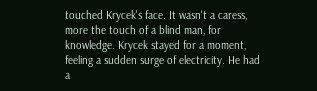touched Krycek's face. It wasn't a caress, more the touch of a blind man, for knowledge. Krycek stayed for a moment, feeling a sudden surge of electricity. He had a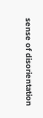sense of disorientation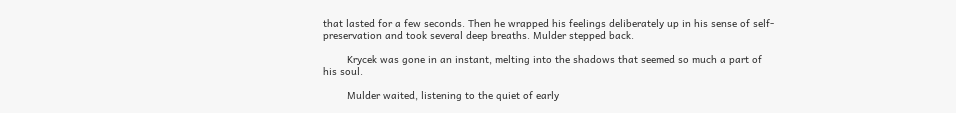that lasted for a few seconds. Then he wrapped his feelings deliberately up in his sense of self-preservation and took several deep breaths. Mulder stepped back.

        Krycek was gone in an instant, melting into the shadows that seemed so much a part of his soul.

        Mulder waited, listening to the quiet of early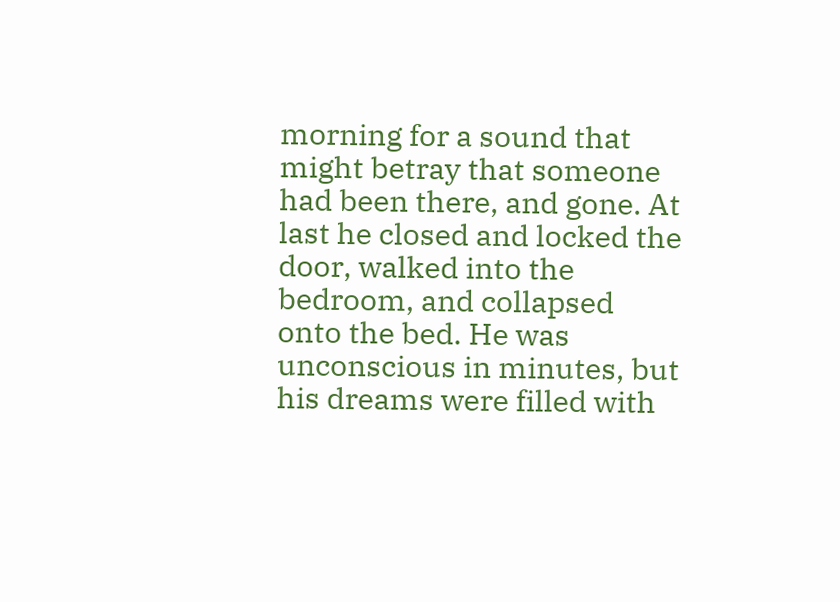morning for a sound that might betray that someone had been there, and gone. At last he closed and locked the door, walked into the bedroom, and collapsed onto the bed. He was unconscious in minutes, but his dreams were filled with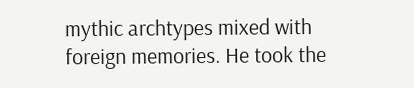mythic archtypes mixed with foreign memories. He took the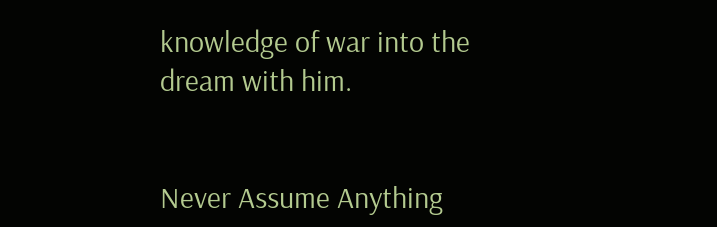knowledge of war into the dream with him.


Never Assume Anything